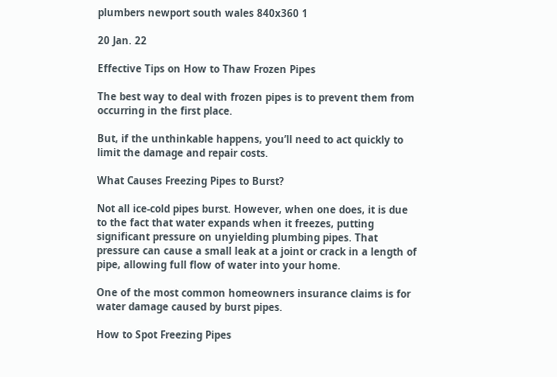plumbers newport south wales 840x360 1

20 Jan. 22

Effective Tips on How to Thaw Frozen Pipes

The best way to deal with frozen pipes is to prevent them from occurring in the first place.

But, if the unthinkable happens, you’ll need to act quickly to limit the damage and repair costs.

What Causes Freezing Pipes to Burst?

Not all ice-cold pipes burst. However, when one does, it is due to the fact that water expands when it freezes, putting significant pressure on unyielding plumbing pipes. That pressure can cause a small leak at a joint or crack in a length of pipe, allowing full flow of water into your home.

One of the most common homeowners insurance claims is for water damage caused by burst pipes.

How to Spot Freezing Pipes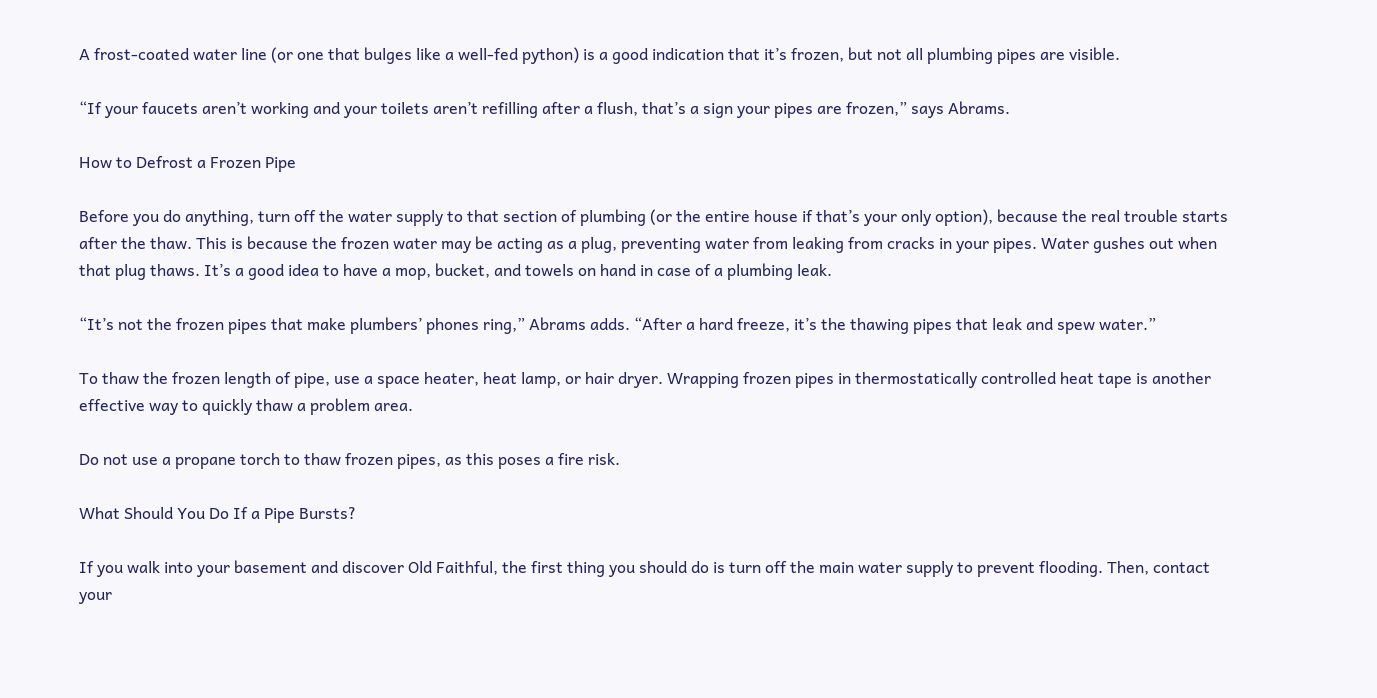A frost-coated water line (or one that bulges like a well-fed python) is a good indication that it’s frozen, but not all plumbing pipes are visible.

“If your faucets aren’t working and your toilets aren’t refilling after a flush, that’s a sign your pipes are frozen,” says Abrams.

How to Defrost a Frozen Pipe

Before you do anything, turn off the water supply to that section of plumbing (or the entire house if that’s your only option), because the real trouble starts after the thaw. This is because the frozen water may be acting as a plug, preventing water from leaking from cracks in your pipes. Water gushes out when that plug thaws. It’s a good idea to have a mop, bucket, and towels on hand in case of a plumbing leak.

“It’s not the frozen pipes that make plumbers’ phones ring,” Abrams adds. “After a hard freeze, it’s the thawing pipes that leak and spew water.”

To thaw the frozen length of pipe, use a space heater, heat lamp, or hair dryer. Wrapping frozen pipes in thermostatically controlled heat tape is another effective way to quickly thaw a problem area.

Do not use a propane torch to thaw frozen pipes, as this poses a fire risk.

What Should You Do If a Pipe Bursts?

If you walk into your basement and discover Old Faithful, the first thing you should do is turn off the main water supply to prevent flooding. Then, contact your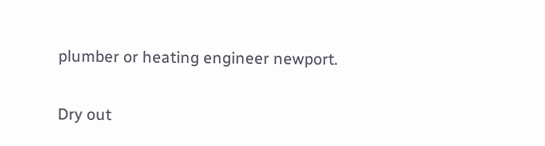plumber or heating engineer newport.

Dry out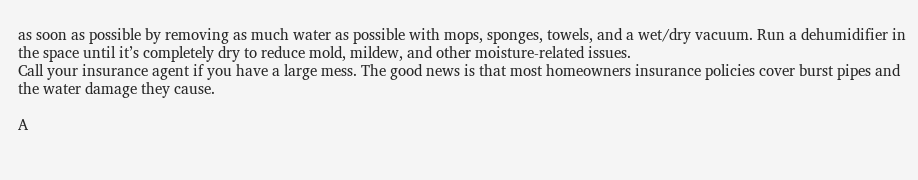as soon as possible by removing as much water as possible with mops, sponges, towels, and a wet/dry vacuum. Run a dehumidifier in the space until it’s completely dry to reduce mold, mildew, and other moisture-related issues.
Call your insurance agent if you have a large mess. The good news is that most homeowners insurance policies cover burst pipes and the water damage they cause.

A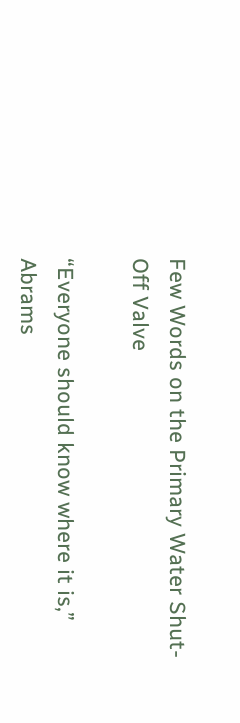Few Words on the Primary Water Shut-Off Valve

“Everyone should know where it is,” Abrams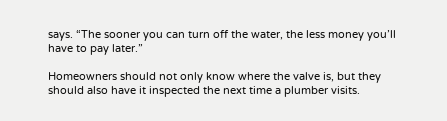says. “The sooner you can turn off the water, the less money you’ll have to pay later.”

Homeowners should not only know where the valve is, but they should also have it inspected the next time a plumber visits.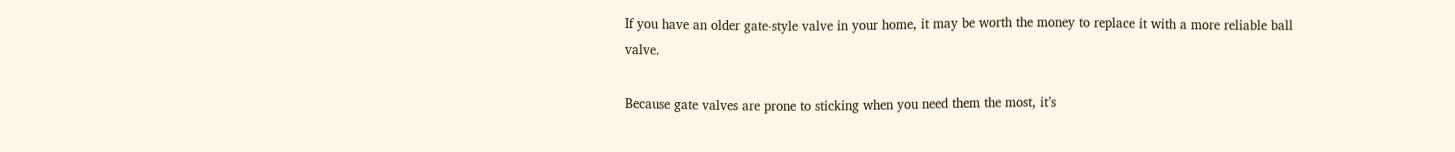If you have an older gate-style valve in your home, it may be worth the money to replace it with a more reliable ball valve.

Because gate valves are prone to sticking when you need them the most, it’s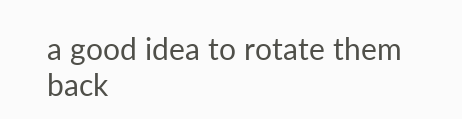a good idea to rotate them back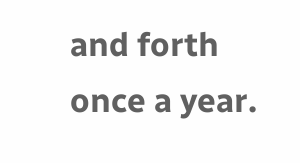and forth once a year.